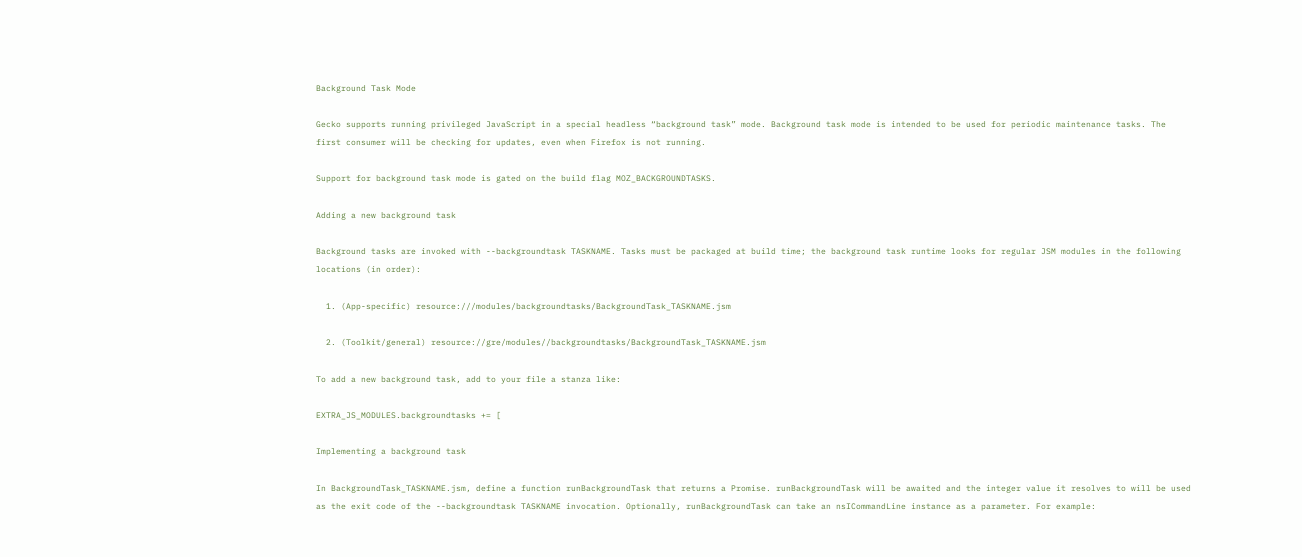Background Task Mode

Gecko supports running privileged JavaScript in a special headless “background task” mode. Background task mode is intended to be used for periodic maintenance tasks. The first consumer will be checking for updates, even when Firefox is not running.

Support for background task mode is gated on the build flag MOZ_BACKGROUNDTASKS.

Adding a new background task

Background tasks are invoked with --backgroundtask TASKNAME. Tasks must be packaged at build time; the background task runtime looks for regular JSM modules in the following locations (in order):

  1. (App-specific) resource:///modules/backgroundtasks/BackgroundTask_TASKNAME.jsm

  2. (Toolkit/general) resource://gre/modules//backgroundtasks/BackgroundTask_TASKNAME.jsm

To add a new background task, add to your file a stanza like:

EXTRA_JS_MODULES.backgroundtasks += [

Implementing a background task

In BackgroundTask_TASKNAME.jsm, define a function runBackgroundTask that returns a Promise. runBackgroundTask will be awaited and the integer value it resolves to will be used as the exit code of the --backgroundtask TASKNAME invocation. Optionally, runBackgroundTask can take an nsICommandLine instance as a parameter. For example: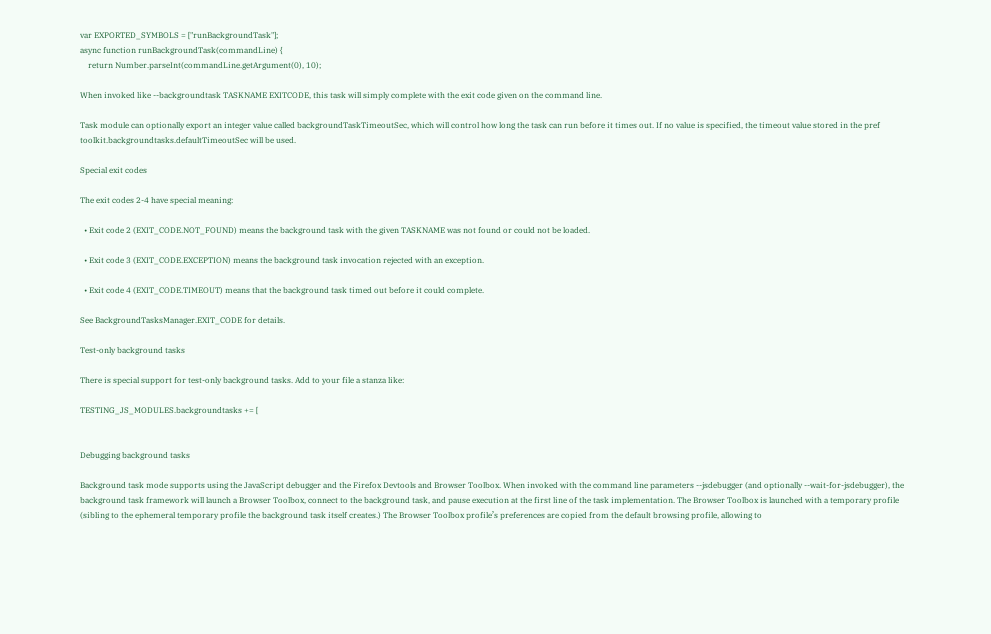var EXPORTED_SYMBOLS = ["runBackgroundTask"];
async function runBackgroundTask(commandLine) {
    return Number.parseInt(commandLine.getArgument(0), 10);

When invoked like --backgroundtask TASKNAME EXITCODE, this task will simply complete with the exit code given on the command line.

Task module can optionally export an integer value called backgroundTaskTimeoutSec, which will control how long the task can run before it times out. If no value is specified, the timeout value stored in the pref toolkit.backgroundtasks.defaultTimeoutSec will be used.

Special exit codes

The exit codes 2-4 have special meaning:

  • Exit code 2 (EXIT_CODE.NOT_FOUND) means the background task with the given TASKNAME was not found or could not be loaded.

  • Exit code 3 (EXIT_CODE.EXCEPTION) means the background task invocation rejected with an exception.

  • Exit code 4 (EXIT_CODE.TIMEOUT) means that the background task timed out before it could complete.

See BackgroundTasksManager.EXIT_CODE for details.

Test-only background tasks

There is special support for test-only background tasks. Add to your file a stanza like:

TESTING_JS_MODULES.backgroundtasks += [


Debugging background tasks

Background task mode supports using the JavaScript debugger and the Firefox Devtools and Browser Toolbox. When invoked with the command line parameters --jsdebugger (and optionally --wait-for-jsdebugger), the background task framework will launch a Browser Toolbox, connect to the background task, and pause execution at the first line of the task implementation. The Browser Toolbox is launched with a temporary profile (sibling to the ephemeral temporary profile the background task itself creates.) The Browser Toolbox profile’s preferences are copied from the default browsing profile, allowing to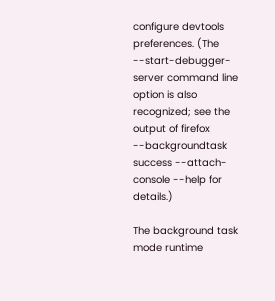configure devtools preferences. (The --start-debugger-server command line option is also recognized; see the output of firefox --backgroundtask success --attach-console --help for details.)

The background task mode runtime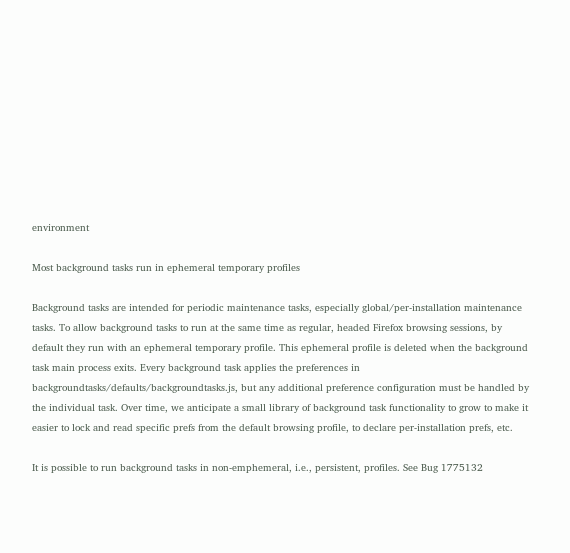environment

Most background tasks run in ephemeral temporary profiles

Background tasks are intended for periodic maintenance tasks, especially global/per-installation maintenance tasks. To allow background tasks to run at the same time as regular, headed Firefox browsing sessions, by default they run with an ephemeral temporary profile. This ephemeral profile is deleted when the background task main process exits. Every background task applies the preferences in backgroundtasks/defaults/backgroundtasks.js, but any additional preference configuration must be handled by the individual task. Over time, we anticipate a small library of background task functionality to grow to make it easier to lock and read specific prefs from the default browsing profile, to declare per-installation prefs, etc.

It is possible to run background tasks in non-emphemeral, i.e., persistent, profiles. See Bug 1775132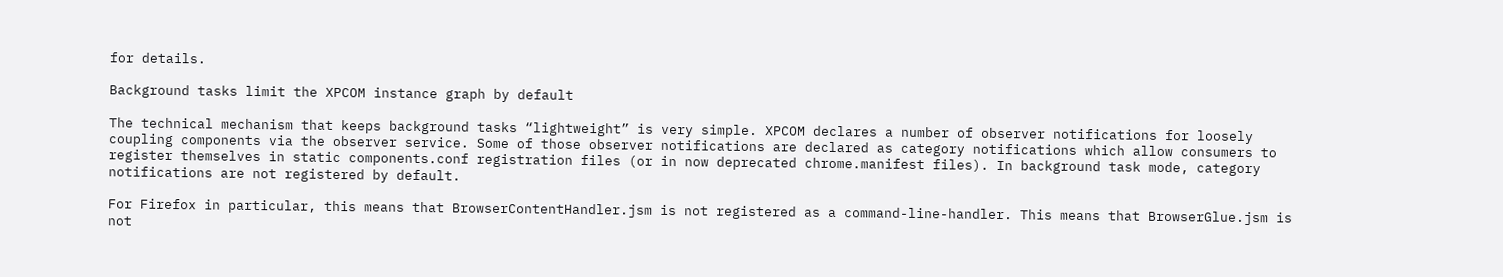for details.

Background tasks limit the XPCOM instance graph by default

The technical mechanism that keeps background tasks “lightweight” is very simple. XPCOM declares a number of observer notifications for loosely coupling components via the observer service. Some of those observer notifications are declared as category notifications which allow consumers to register themselves in static components.conf registration files (or in now deprecated chrome.manifest files). In background task mode, category notifications are not registered by default.

For Firefox in particular, this means that BrowserContentHandler.jsm is not registered as a command-line-handler. This means that BrowserGlue.jsm is not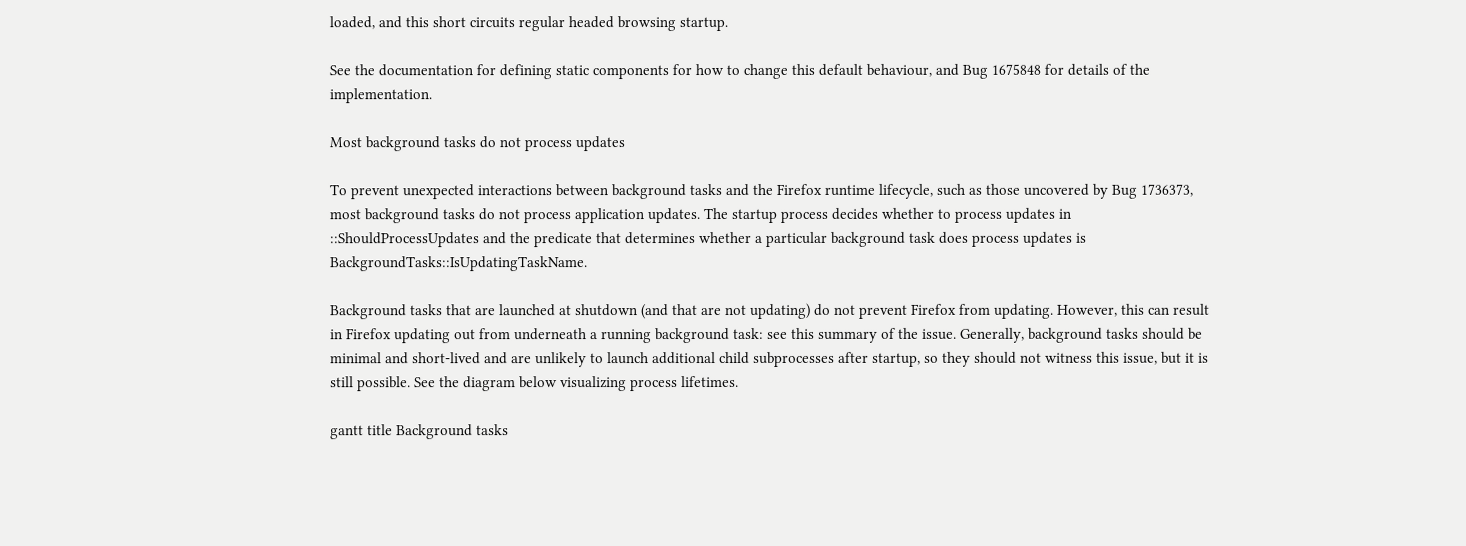loaded, and this short circuits regular headed browsing startup.

See the documentation for defining static components for how to change this default behaviour, and Bug 1675848 for details of the implementation.

Most background tasks do not process updates

To prevent unexpected interactions between background tasks and the Firefox runtime lifecycle, such as those uncovered by Bug 1736373, most background tasks do not process application updates. The startup process decides whether to process updates in ::ShouldProcessUpdates and the predicate that determines whether a particular background task does process updates is BackgroundTasks::IsUpdatingTaskName.

Background tasks that are launched at shutdown (and that are not updating) do not prevent Firefox from updating. However, this can result in Firefox updating out from underneath a running background task: see this summary of the issue. Generally, background tasks should be minimal and short-lived and are unlikely to launch additional child subprocesses after startup, so they should not witness this issue, but it is still possible. See the diagram below visualizing process lifetimes.

gantt title Background tasks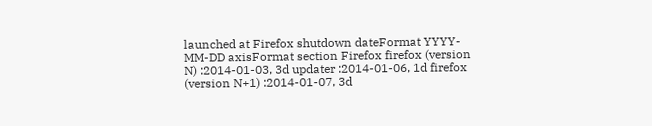launched at Firefox shutdown dateFormat YYYY-MM-DD axisFormat section Firefox firefox (version N) :2014-01-03, 3d updater :2014-01-06, 1d firefox (version N+1) :2014-01-07, 3d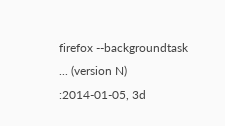firefox --backgroundtask ... (version N) :2014-01-05, 3d